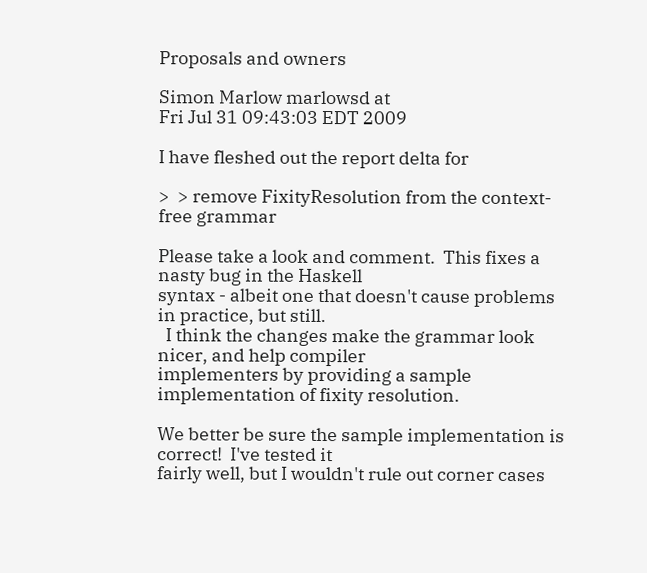Proposals and owners

Simon Marlow marlowsd at
Fri Jul 31 09:43:03 EDT 2009

I have fleshed out the report delta for

>  > remove FixityResolution from the context-free grammar

Please take a look and comment.  This fixes a nasty bug in the Haskell
syntax - albeit one that doesn't cause problems in practice, but still.
  I think the changes make the grammar look nicer, and help compiler
implementers by providing a sample implementation of fixity resolution.

We better be sure the sample implementation is correct!  I've tested it
fairly well, but I wouldn't rule out corner cases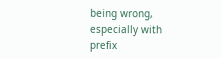being wrong,
especially with prefix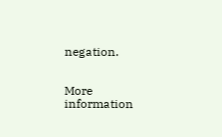negation.


More information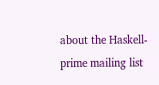about the Haskell-prime mailing list